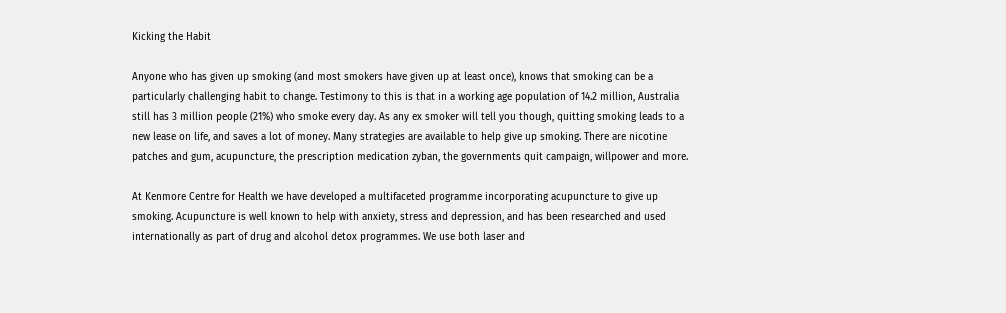Kicking the Habit

Anyone who has given up smoking (and most smokers have given up at least once), knows that smoking can be a particularly challenging habit to change. Testimony to this is that in a working age population of 14.2 million, Australia still has 3 million people (21%) who smoke every day. As any ex smoker will tell you though, quitting smoking leads to a new lease on life, and saves a lot of money. Many strategies are available to help give up smoking. There are nicotine patches and gum, acupuncture, the prescription medication zyban, the governments quit campaign, willpower and more.

At Kenmore Centre for Health we have developed a multifaceted programme incorporating acupuncture to give up smoking. Acupuncture is well known to help with anxiety, stress and depression, and has been researched and used internationally as part of drug and alcohol detox programmes. We use both laser and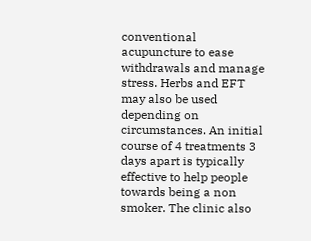conventional acupuncture to ease withdrawals and manage stress. Herbs and EFT may also be used depending on circumstances. An initial course of 4 treatments 3 days apart is typically effective to help people towards being a non smoker. The clinic also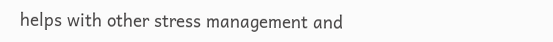helps with other stress management and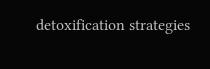detoxification strategies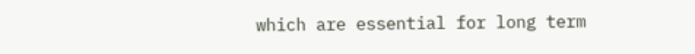which are essential for long term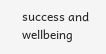success and wellbeing